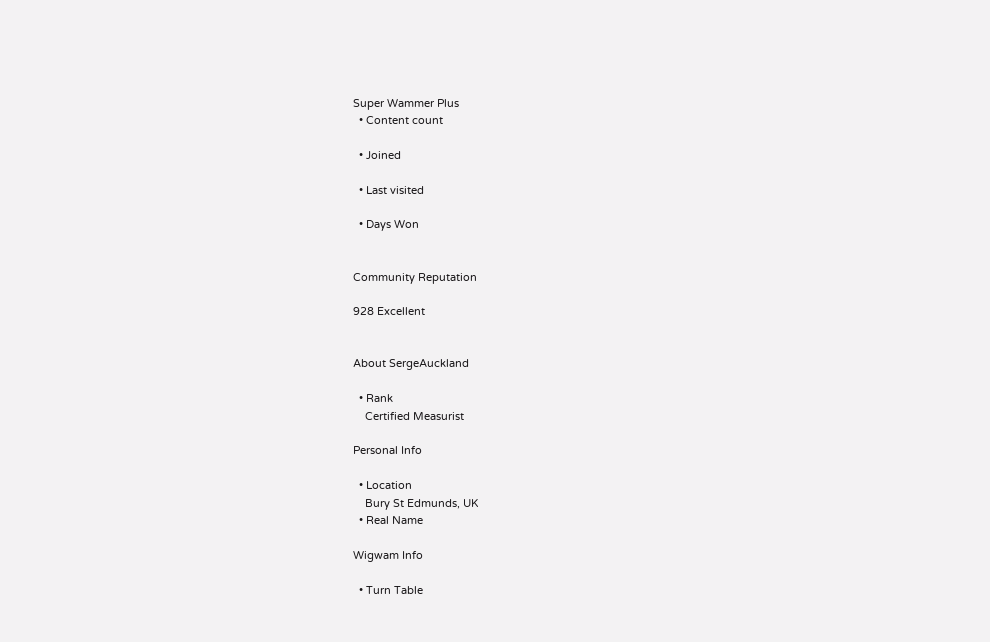Super Wammer Plus
  • Content count

  • Joined

  • Last visited

  • Days Won


Community Reputation

928 Excellent


About SergeAuckland

  • Rank
    Certified Measurist

Personal Info

  • Location
    Bury St Edmunds, UK
  • Real Name

Wigwam Info

  • Turn Table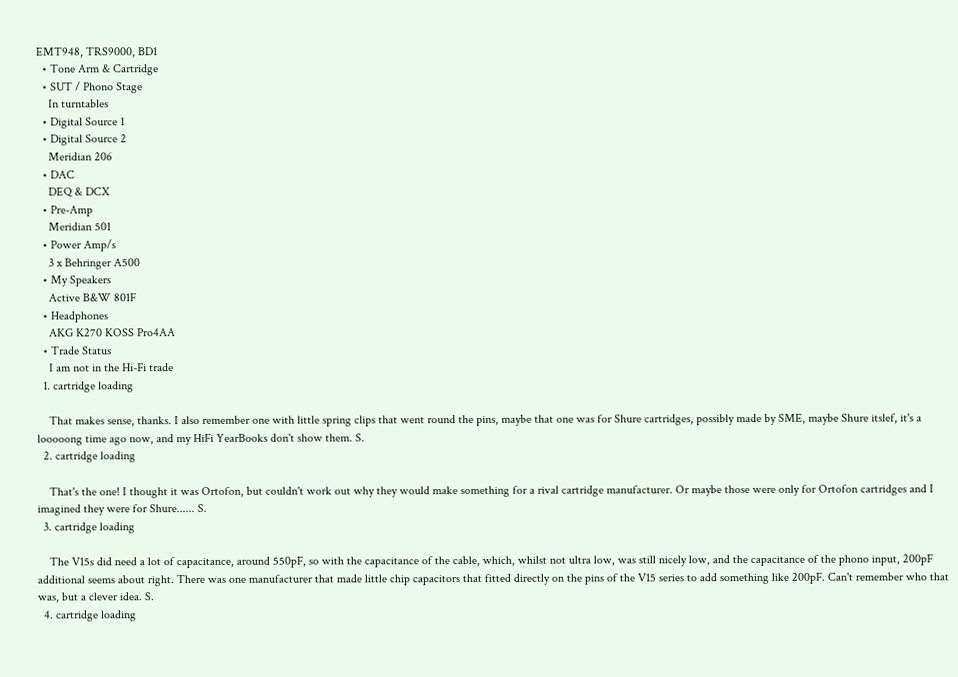EMT948, TRS9000, BD1
  • Tone Arm & Cartridge
  • SUT / Phono Stage
    In turntables
  • Digital Source 1
  • Digital Source 2
    Meridian 206
  • DAC
    DEQ & DCX
  • Pre-Amp
    Meridian 501
  • Power Amp/s
    3 x Behringer A500
  • My Speakers
    Active B&W 801F
  • Headphones
    AKG K270 KOSS Pro4AA
  • Trade Status
    I am not in the Hi-Fi trade
  1. cartridge loading

    That makes sense, thanks. I also remember one with little spring clips that went round the pins, maybe that one was for Shure cartridges, possibly made by SME, maybe Shure itslef, it's a looooong time ago now, and my HiFi YearBooks don't show them. S.
  2. cartridge loading

    That's the one! I thought it was Ortofon, but couldn't work out why they would make something for a rival cartridge manufacturer. Or maybe those were only for Ortofon cartridges and I imagined they were for Shure...... S.
  3. cartridge loading

    The V15s did need a lot of capacitance, around 550pF, so with the capacitance of the cable, which, whilst not ultra low, was still nicely low, and the capacitance of the phono input, 200pF additional seems about right. There was one manufacturer that made little chip capacitors that fitted directly on the pins of the V15 series to add something like 200pF. Can't remember who that was, but a clever idea. S.
  4. cartridge loading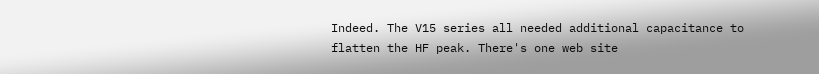Indeed. The V15 series all needed additional capacitance to flatten the HF peak. There's one web site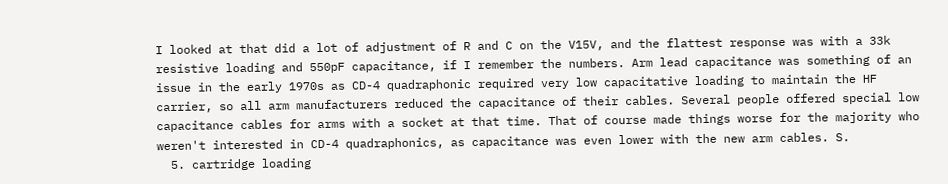I looked at that did a lot of adjustment of R and C on the V15V, and the flattest response was with a 33k resistive loading and 550pF capacitance, if I remember the numbers. Arm lead capacitance was something of an issue in the early 1970s as CD-4 quadraphonic required very low capacitative loading to maintain the HF carrier, so all arm manufacturers reduced the capacitance of their cables. Several people offered special low capacitance cables for arms with a socket at that time. That of course made things worse for the majority who weren't interested in CD-4 quadraphonics, as capacitance was even lower with the new arm cables. S.
  5. cartridge loading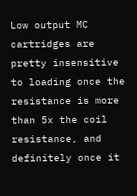Low output MC cartridges are pretty insensitive to loading once the resistance is more than 5x the coil resistance, and definitely once it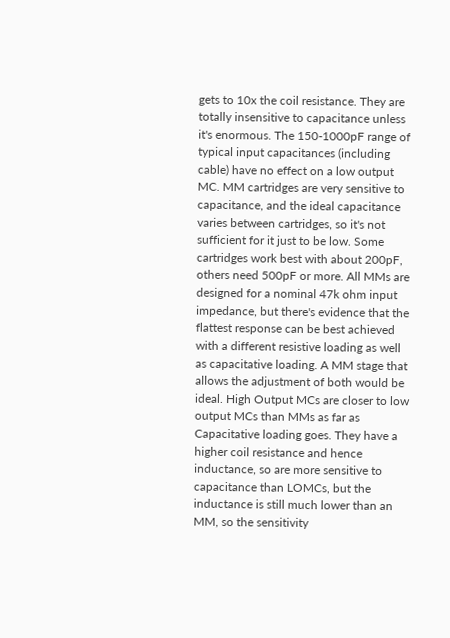gets to 10x the coil resistance. They are totally insensitive to capacitance unless it's enormous. The 150-1000pF range of typical input capacitances (including cable) have no effect on a low output MC. MM cartridges are very sensitive to capacitance, and the ideal capacitance varies between cartridges, so it's not sufficient for it just to be low. Some cartridges work best with about 200pF, others need 500pF or more. All MMs are designed for a nominal 47k ohm input impedance, but there's evidence that the flattest response can be best achieved with a different resistive loading as well as capacitative loading. A MM stage that allows the adjustment of both would be ideal. High Output MCs are closer to low output MCs than MMs as far as Capacitative loading goes. They have a higher coil resistance and hence inductance, so are more sensitive to capacitance than LOMCs, but the inductance is still much lower than an MM, so the sensitivity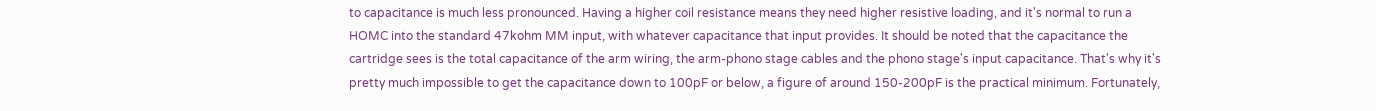to capacitance is much less pronounced. Having a higher coil resistance means they need higher resistive loading, and it's normal to run a HOMC into the standard 47kohm MM input, with whatever capacitance that input provides. It should be noted that the capacitance the cartridge sees is the total capacitance of the arm wiring, the arm-phono stage cables and the phono stage's input capacitance. That's why it's pretty much impossible to get the capacitance down to 100pF or below, a figure of around 150-200pF is the practical minimum. Fortunately,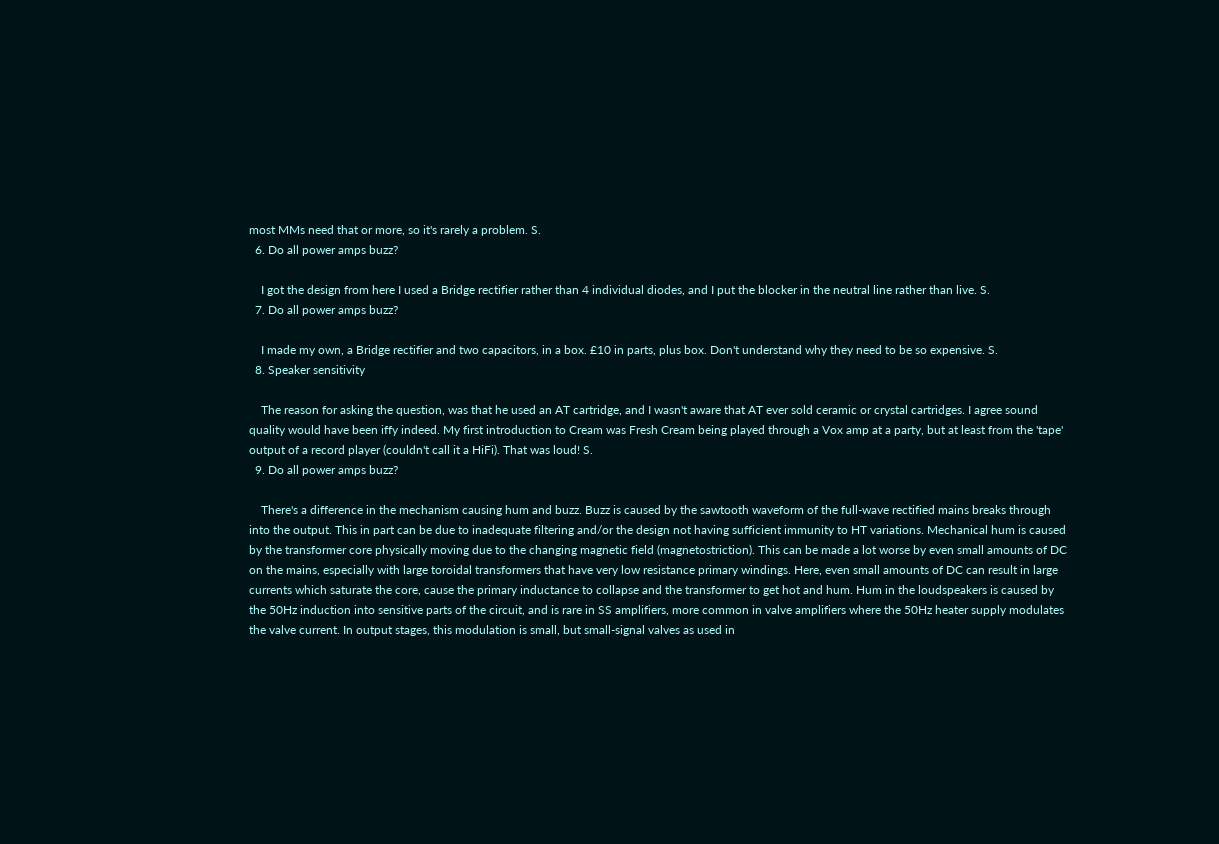most MMs need that or more, so it's rarely a problem. S.
  6. Do all power amps buzz?

    I got the design from here I used a Bridge rectifier rather than 4 individual diodes, and I put the blocker in the neutral line rather than live. S.
  7. Do all power amps buzz?

    I made my own, a Bridge rectifier and two capacitors, in a box. £10 in parts, plus box. Don't understand why they need to be so expensive. S.
  8. Speaker sensitivity

    The reason for asking the question, was that he used an AT cartridge, and I wasn't aware that AT ever sold ceramic or crystal cartridges. I agree sound quality would have been iffy indeed. My first introduction to Cream was Fresh Cream being played through a Vox amp at a party, but at least from the 'tape' output of a record player (couldn't call it a HiFi). That was loud! S.
  9. Do all power amps buzz?

    There's a difference in the mechanism causing hum and buzz. Buzz is caused by the sawtooth waveform of the full-wave rectified mains breaks through into the output. This in part can be due to inadequate filtering and/or the design not having sufficient immunity to HT variations. Mechanical hum is caused by the transformer core physically moving due to the changing magnetic field (magnetostriction). This can be made a lot worse by even small amounts of DC on the mains, especially with large toroidal transformers that have very low resistance primary windings. Here, even small amounts of DC can result in large currents which saturate the core, cause the primary inductance to collapse and the transformer to get hot and hum. Hum in the loudspeakers is caused by the 50Hz induction into sensitive parts of the circuit, and is rare in SS amplifiers, more common in valve amplifiers where the 50Hz heater supply modulates the valve current. In output stages, this modulation is small, but small-signal valves as used in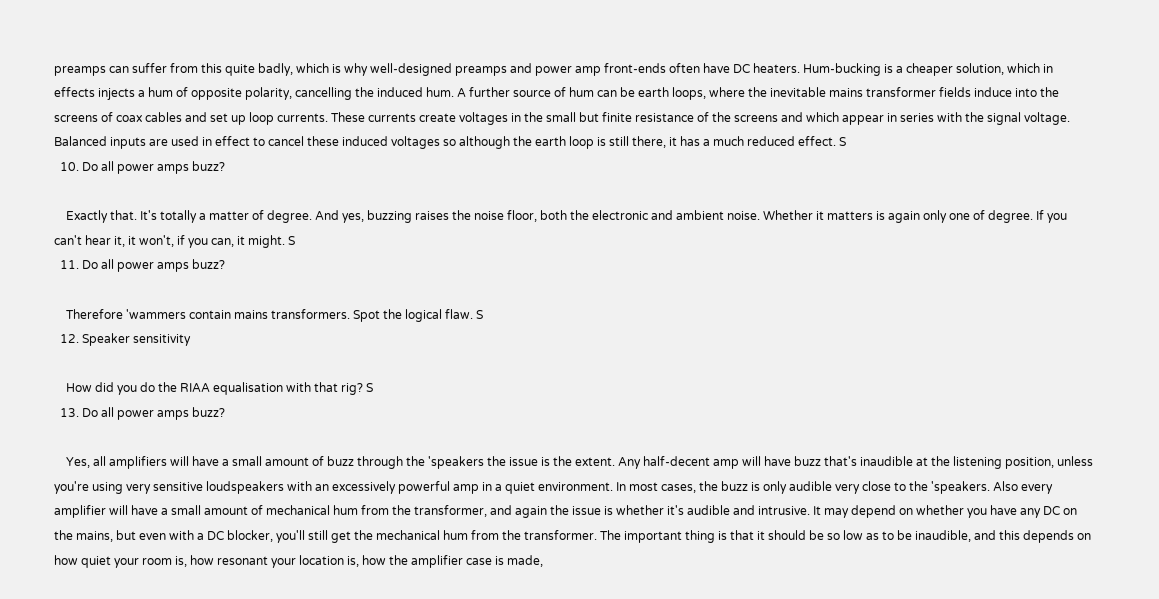preamps can suffer from this quite badly, which is why well-designed preamps and power amp front-ends often have DC heaters. Hum-bucking is a cheaper solution, which in effects injects a hum of opposite polarity, cancelling the induced hum. A further source of hum can be earth loops, where the inevitable mains transformer fields induce into the screens of coax cables and set up loop currents. These currents create voltages in the small but finite resistance of the screens and which appear in series with the signal voltage. Balanced inputs are used in effect to cancel these induced voltages so although the earth loop is still there, it has a much reduced effect. S
  10. Do all power amps buzz?

    Exactly that. It's totally a matter of degree. And yes, buzzing raises the noise floor, both the electronic and ambient noise. Whether it matters is again only one of degree. If you can't hear it, it won't, if you can, it might. S
  11. Do all power amps buzz?

    Therefore 'wammers contain mains transformers. Spot the logical flaw. S
  12. Speaker sensitivity

    How did you do the RIAA equalisation with that rig? S
  13. Do all power amps buzz?

    Yes, all amplifiers will have a small amount of buzz through the 'speakers the issue is the extent. Any half-decent amp will have buzz that's inaudible at the listening position, unless you're using very sensitive loudspeakers with an excessively powerful amp in a quiet environment. In most cases, the buzz is only audible very close to the 'speakers. Also every amplifier will have a small amount of mechanical hum from the transformer, and again the issue is whether it's audible and intrusive. It may depend on whether you have any DC on the mains, but even with a DC blocker, you'll still get the mechanical hum from the transformer. The important thing is that it should be so low as to be inaudible, and this depends on how quiet your room is, how resonant your location is, how the amplifier case is made,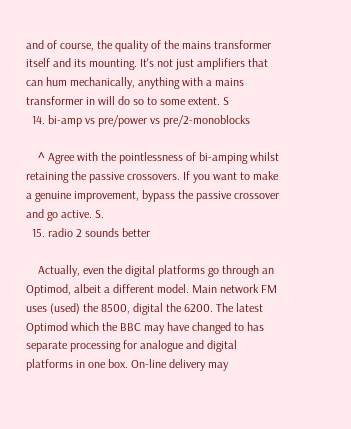and of course, the quality of the mains transformer itself and its mounting. It's not just amplifiers that can hum mechanically, anything with a mains transformer in will do so to some extent. S
  14. bi-amp vs pre/power vs pre/2-monoblocks

    ^ Agree with the pointlessness of bi-amping whilst retaining the passive crossovers. If you want to make a genuine improvement, bypass the passive crossover and go active. S.
  15. radio 2 sounds better

    Actually, even the digital platforms go through an Optimod, albeit a different model. Main network FM uses (used) the 8500, digital the 6200. The latest Optimod which the BBC may have changed to has separate processing for analogue and digital platforms in one box. On-line delivery may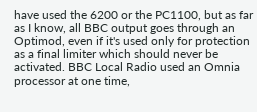have used the 6200 or the PC1100, but as far as I know, all BBC output goes through an Optimod, even if it's used only for protection as a final limiter which should never be activated. BBC Local Radio used an Omnia processor at one time,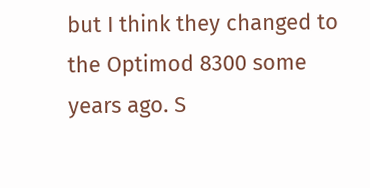but I think they changed to the Optimod 8300 some years ago. S